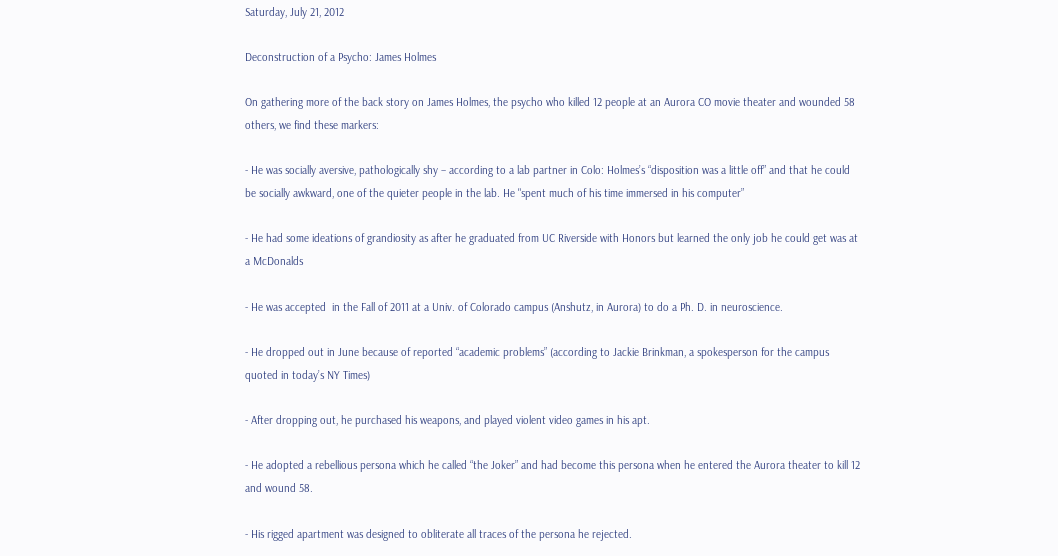Saturday, July 21, 2012

Deconstruction of a Psycho: James Holmes

On gathering more of the back story on James Holmes, the psycho who killed 12 people at an Aurora CO movie theater and wounded 58 others, we find these markers:

- He was socially aversive, pathologically shy – according to a lab partner in Colo: Holmes’s “disposition was a little off” and that he could be socially awkward, one of the quieter people in the lab. He "spent much of his time immersed in his computer”

- He had some ideations of grandiosity as after he graduated from UC Riverside with Honors but learned the only job he could get was at a McDonalds

- He was accepted  in the Fall of 2011 at a Univ. of Colorado campus (Anshutz, in Aurora) to do a Ph. D. in neuroscience.

- He dropped out in June because of reported “academic problems” (according to Jackie Brinkman, a spokesperson for the campus quoted in today’s NY Times)

- After dropping out, he purchased his weapons, and played violent video games in his apt.

- He adopted a rebellious persona which he called “the Joker” and had become this persona when he entered the Aurora theater to kill 12 and wound 58.

- His rigged apartment was designed to obliterate all traces of the persona he rejected.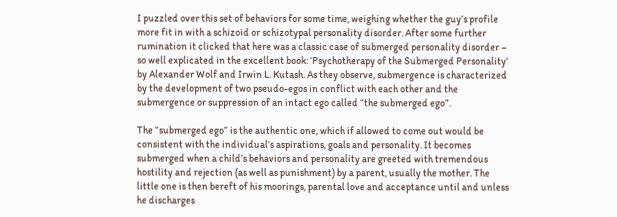I puzzled over this set of behaviors for some time, weighing whether the guy’s profile more fit in with a schizoid or schizotypal personality disorder. After some further rumination it clicked that here was a classic case of submerged personality disorder – so well explicated in the excellent book: ‘Psychotherapy of the Submerged Personality’ by Alexander Wolf and Irwin L. Kutash. As they observe, submergence is characterized by the development of two pseudo-egos in conflict with each other and the submergence or suppression of an intact ego called “the submerged ego”.

The “submerged ego” is the authentic one, which if allowed to come out would be consistent with the individual’s aspirations, goals and personality. It becomes submerged when a child’s behaviors and personality are greeted with tremendous hostility and rejection (as well as punishment) by a parent, usually the mother. The little one is then bereft of his moorings, parental love and acceptance until and unless he discharges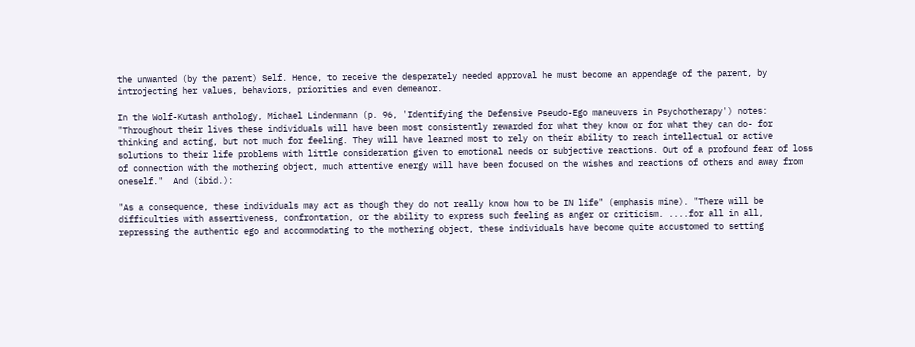the unwanted (by the parent) Self. Hence, to receive the desperately needed approval he must become an appendage of the parent, by introjecting her values, behaviors, priorities and even demeanor.

In the Wolf-Kutash anthology, Michael Lindenmann (p. 96, 'Identifying the Defensive Pseudo-Ego maneuvers in Psychotherapy') notes: "Throughout their lives these individuals will have been most consistently rewarded for what they know or for what they can do- for thinking and acting, but not much for feeling. They will have learned most to rely on their ability to reach intellectual or active solutions to their life problems with little consideration given to emotional needs or subjective reactions. Out of a profound fear of loss of connection with the mothering object, much attentive energy will have been focused on the wishes and reactions of others and away from oneself."  And (ibid.):

"As a consequence, these individuals may act as though they do not really know how to be IN life" (emphasis mine). "There will be difficulties with assertiveness, confrontation, or the ability to express such feeling as anger or criticism. ....for all in all, repressing the authentic ego and accommodating to the mothering object, these individuals have become quite accustomed to setting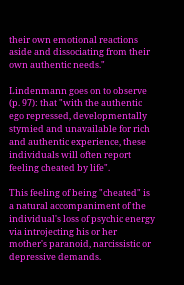their own emotional reactions aside and dissociating from their own authentic needs."

Lindenmann goes on to observe (p. 97): that "with the authentic ego repressed, developmentally stymied and unavailable for rich and authentic experience, these individuals will often report feeling cheated by life".

This feeling of being "cheated" is a natural accompaniment of the individual's loss of psychic energy via introjecting his or her mother's paranoid, narcissistic or depressive demands.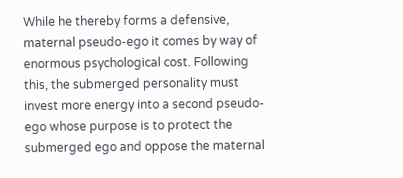While he thereby forms a defensive, maternal pseudo-ego it comes by way of enormous psychological cost. Following this, the submerged personality must invest more energy into a second pseudo-ego whose purpose is to protect the submerged ego and oppose the maternal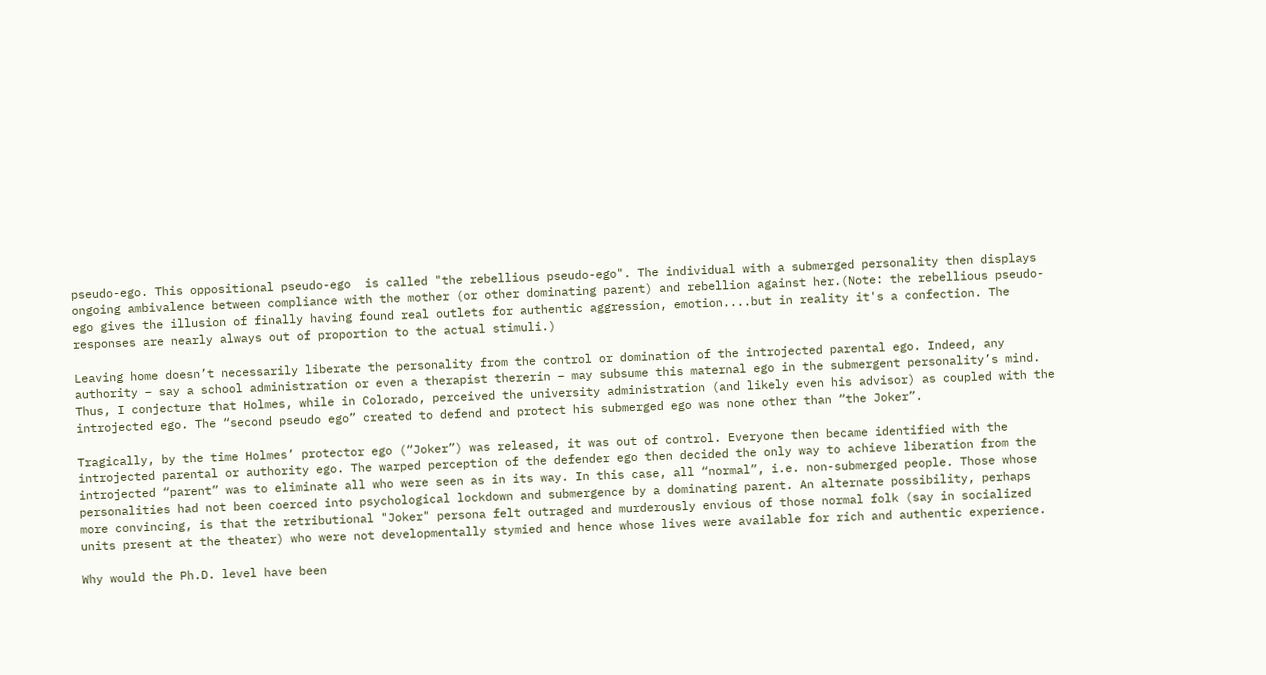pseudo-ego. This oppositional pseudo-ego  is called "the rebellious pseudo-ego". The individual with a submerged personality then displays ongoing ambivalence between compliance with the mother (or other dominating parent) and rebellion against her.(Note: the rebellious pseudo-ego gives the illusion of finally having found real outlets for authentic aggression, emotion....but in reality it's a confection. The responses are nearly always out of proportion to the actual stimuli.)

Leaving home doesn’t necessarily liberate the personality from the control or domination of the introjected parental ego. Indeed, any authority – say a school administration or even a therapist thererin – may subsume this maternal ego in the submergent personality’s mind. Thus, I conjecture that Holmes, while in Colorado, perceived the university administration (and likely even his advisor) as coupled with the introjected ego. The “second pseudo ego” created to defend and protect his submerged ego was none other than “the Joker”.

Tragically, by the time Holmes’ protector ego (“Joker”) was released, it was out of control. Everyone then became identified with the introjected parental or authority ego. The warped perception of the defender ego then decided the only way to achieve liberation from the introjected “parent” was to eliminate all who were seen as in its way. In this case, all “normal”, i.e. non-submerged people. Those whose personalities had not been coerced into psychological lockdown and submergence by a dominating parent. An alternate possibility, perhaps more convincing, is that the retributional "Joker" persona felt outraged and murderously envious of those normal folk (say in socialized units present at the theater) who were not developmentally stymied and hence whose lives were available for rich and authentic experience.

Why would the Ph.D. level have been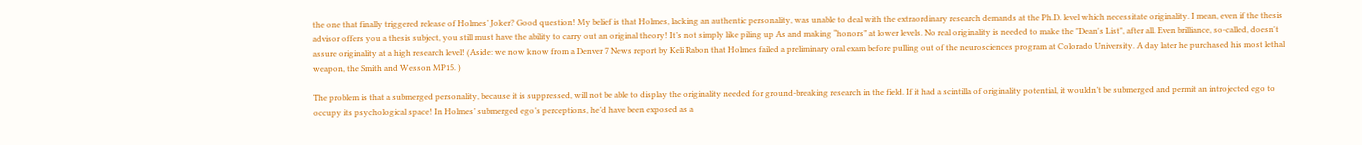the one that finally triggered release of Holmes’ Joker? Good question! My belief is that Holmes, lacking an authentic personality, was unable to deal with the extraordinary research demands at the Ph.D. level which necessitate originality. I mean, even if the thesis advisor offers you a thesis subject, you still must have the ability to carry out an original theory! It’s not simply like piling up As and making “honors” at lower levels. No real originality is needed to make the "Dean's List", after all. Even brilliance, so-called, doesn't assure originality at a high research level! (Aside: we now know from a Denver 7 News report by Keli Rabon that Holmes failed a preliminary oral exam before pulling out of the neurosciences program at Colorado University. A day later he purchased his most lethal weapon, the Smith and Wesson MP15. )

The problem is that a submerged personality, because it is suppressed, will not be able to display the originality needed for ground-breaking research in the field. If it had a scintilla of originality potential, it wouldn’t be submerged and permit an introjected ego to occupy its psychological space! In Holmes’ submerged ego’s perceptions, he’d have been exposed as a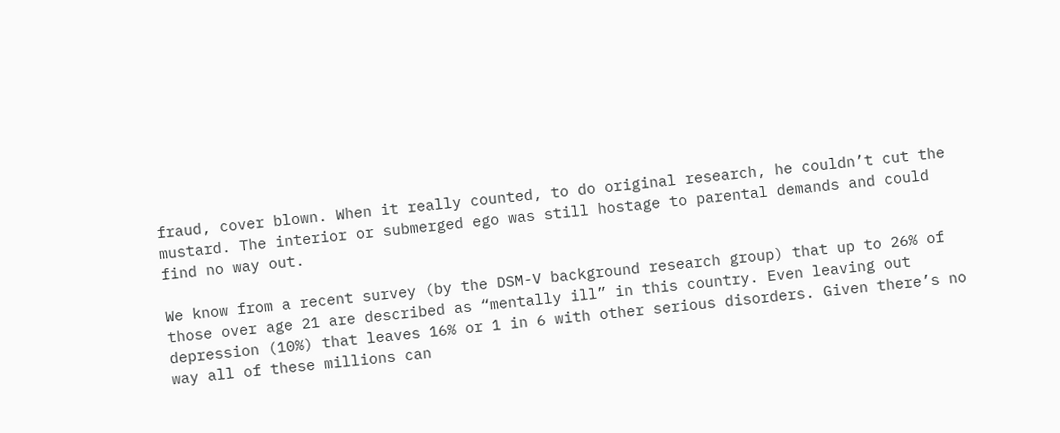fraud, cover blown. When it really counted, to do original research, he couldn’t cut the mustard. The interior or submerged ego was still hostage to parental demands and could find no way out.

We know from a recent survey (by the DSM-V background research group) that up to 26% of those over age 21 are described as “mentally ill” in this country. Even leaving out depression (10%) that leaves 16% or 1 in 6 with other serious disorders. Given there’s no way all of these millions can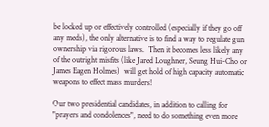be locked up or effectively controlled (especially if they go off any meds), the only alternative is to find a way to regulate gun ownership via rigorous laws.  Then it becomes less likely any of the outright misfits (like Jared Loughner, Seung Hui-Cho or James Eagen Holmes)  will get hold of high capacity automatic weapons to effect mass murders!

Our two presidential candidates, in addition to calling for "prayers and condolences", need to do something even more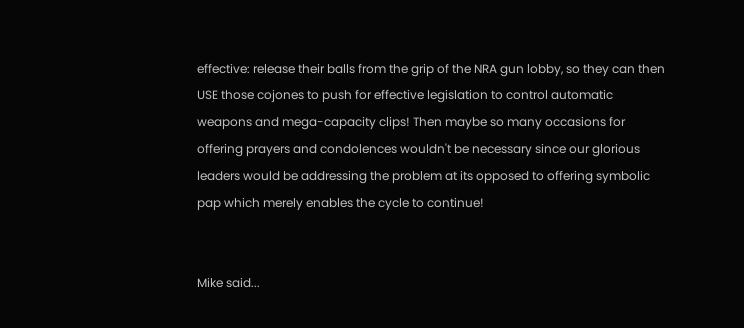effective: release their balls from the grip of the NRA gun lobby, so they can then USE those cojones to push for effective legislation to control automatic weapons and mega-capacity clips! Then maybe so many occasions for offering prayers and condolences wouldn't be necessary since our glorious leaders would be addressing the problem at its opposed to offering symbolic pap which merely enables the cycle to continue!


Mike said...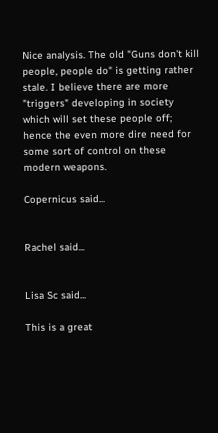Nice analysis. The old "Guns don't kill people, people do" is getting rather stale. I believe there are more "triggers" developing in society which will set these people off; hence the even more dire need for some sort of control on these modern weapons.

Copernicus said...


Rachel said...


Lisa Sc said...

This is a great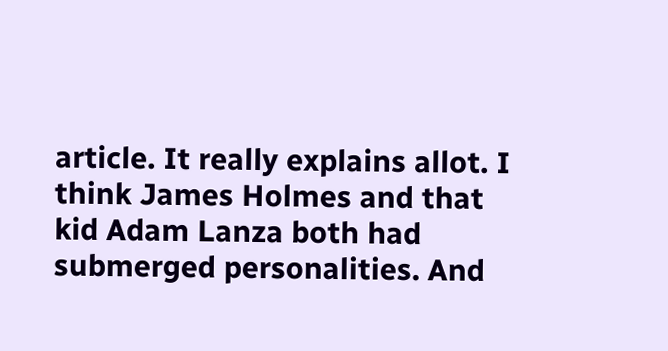article. It really explains allot. I think James Holmes and that kid Adam Lanza both had submerged personalities. And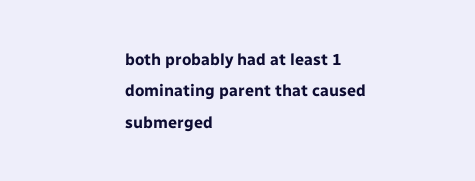both probably had at least 1 dominating parent that caused submerged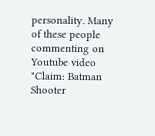personality. Many of these people commenting on Youtube video "Claim: Batman Shooter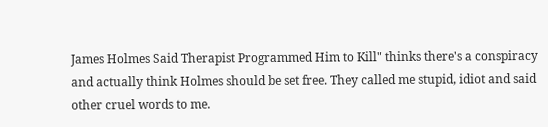James Holmes Said Therapist Programmed Him to Kill" thinks there's a conspiracy and actually think Holmes should be set free. They called me stupid, idiot and said other cruel words to me.